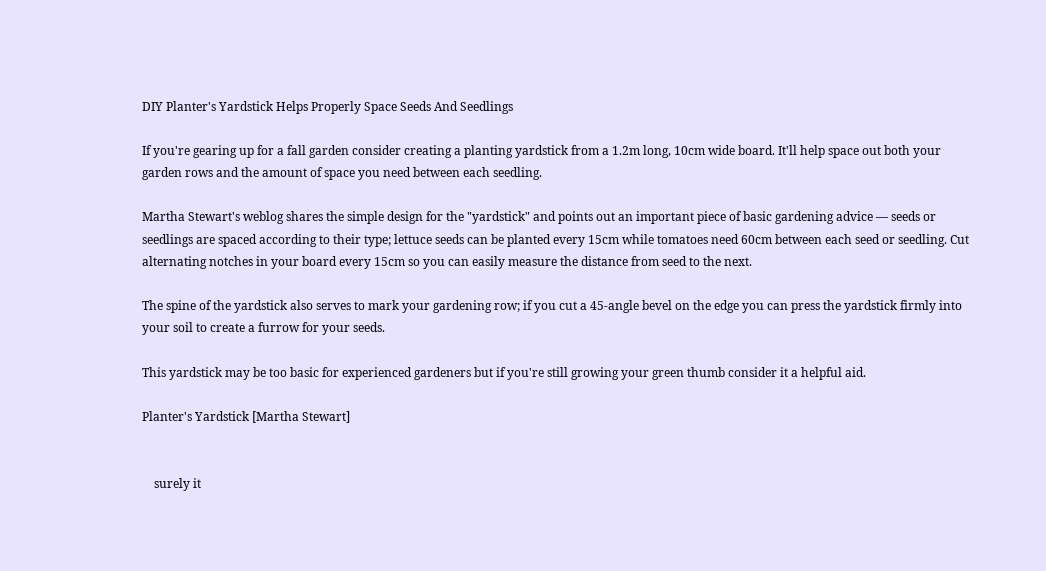DIY Planter's Yardstick Helps Properly Space Seeds And Seedlings

If you're gearing up for a fall garden consider creating a planting yardstick from a 1.2m long, 10cm wide board. It'll help space out both your garden rows and the amount of space you need between each seedling.

Martha Stewart's weblog shares the simple design for the "yardstick" and points out an important piece of basic gardening advice — seeds or seedlings are spaced according to their type; lettuce seeds can be planted every 15cm while tomatoes need 60cm between each seed or seedling. Cut alternating notches in your board every 15cm so you can easily measure the distance from seed to the next.

The spine of the yardstick also serves to mark your gardening row; if you cut a 45-angle bevel on the edge you can press the yardstick firmly into your soil to create a furrow for your seeds.

This yardstick may be too basic for experienced gardeners but if you're still growing your green thumb consider it a helpful aid.

Planter's Yardstick [Martha Stewart]


    surely it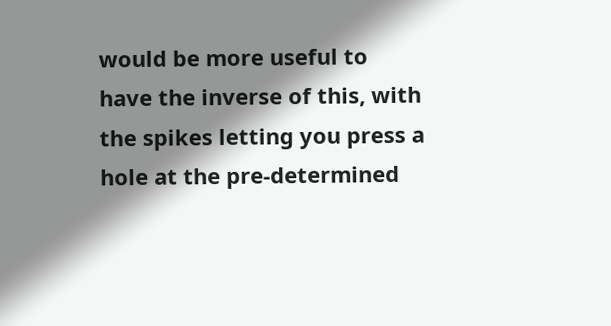would be more useful to have the inverse of this, with the spikes letting you press a hole at the pre-determined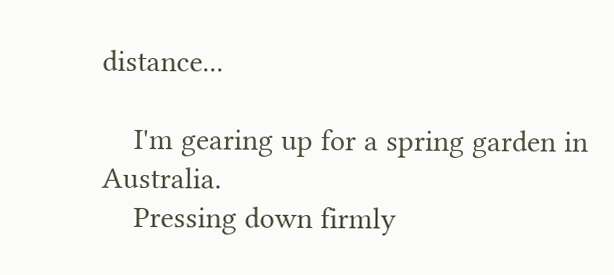distance...

    I'm gearing up for a spring garden in Australia.
    Pressing down firmly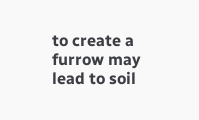to create a furrow may lead to soil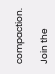compaction.

Join the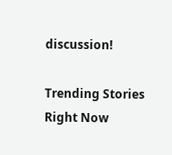discussion!

Trending Stories Right Now